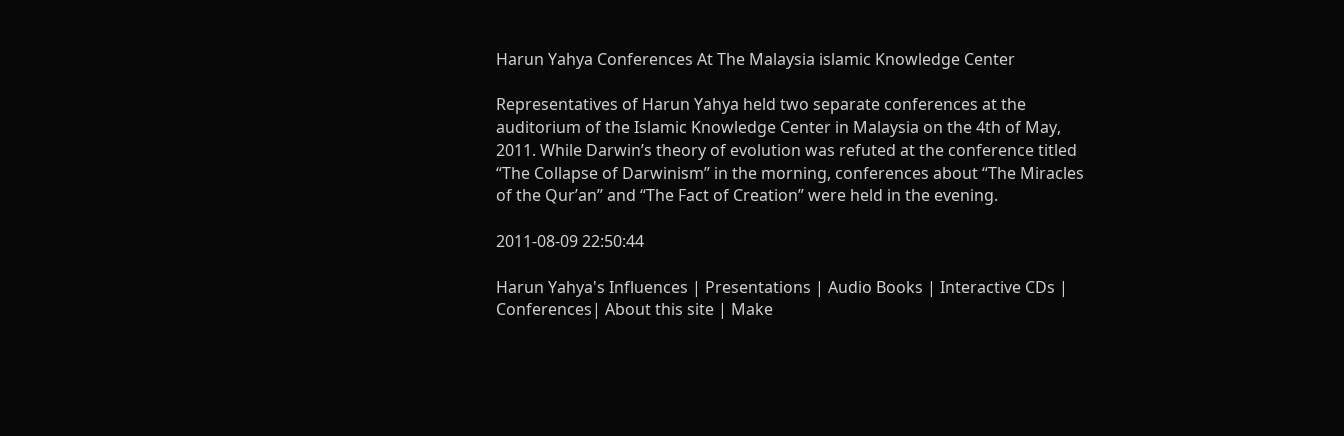Harun Yahya Conferences At The Malaysia islamic Knowledge Center

Representatives of Harun Yahya held two separate conferences at the auditorium of the Islamic Knowledge Center in Malaysia on the 4th of May, 2011. While Darwin’s theory of evolution was refuted at the conference titled “The Collapse of Darwinism” in the morning, conferences about “The Miracles of the Qur’an” and “The Fact of Creation” were held in the evening.

2011-08-09 22:50:44

Harun Yahya's Influences | Presentations | Audio Books | Interactive CDs | Conferences| About this site | Make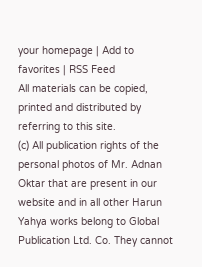your homepage | Add to favorites | RSS Feed
All materials can be copied, printed and distributed by referring to this site.
(c) All publication rights of the personal photos of Mr. Adnan Oktar that are present in our website and in all other Harun Yahya works belong to Global Publication Ltd. Co. They cannot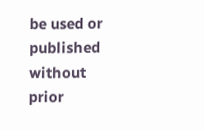be used or published without prior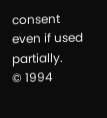consent even if used partially.
© 1994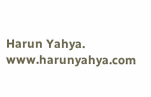Harun Yahya. www.harunyahya.com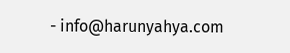- info@harunyahya.com